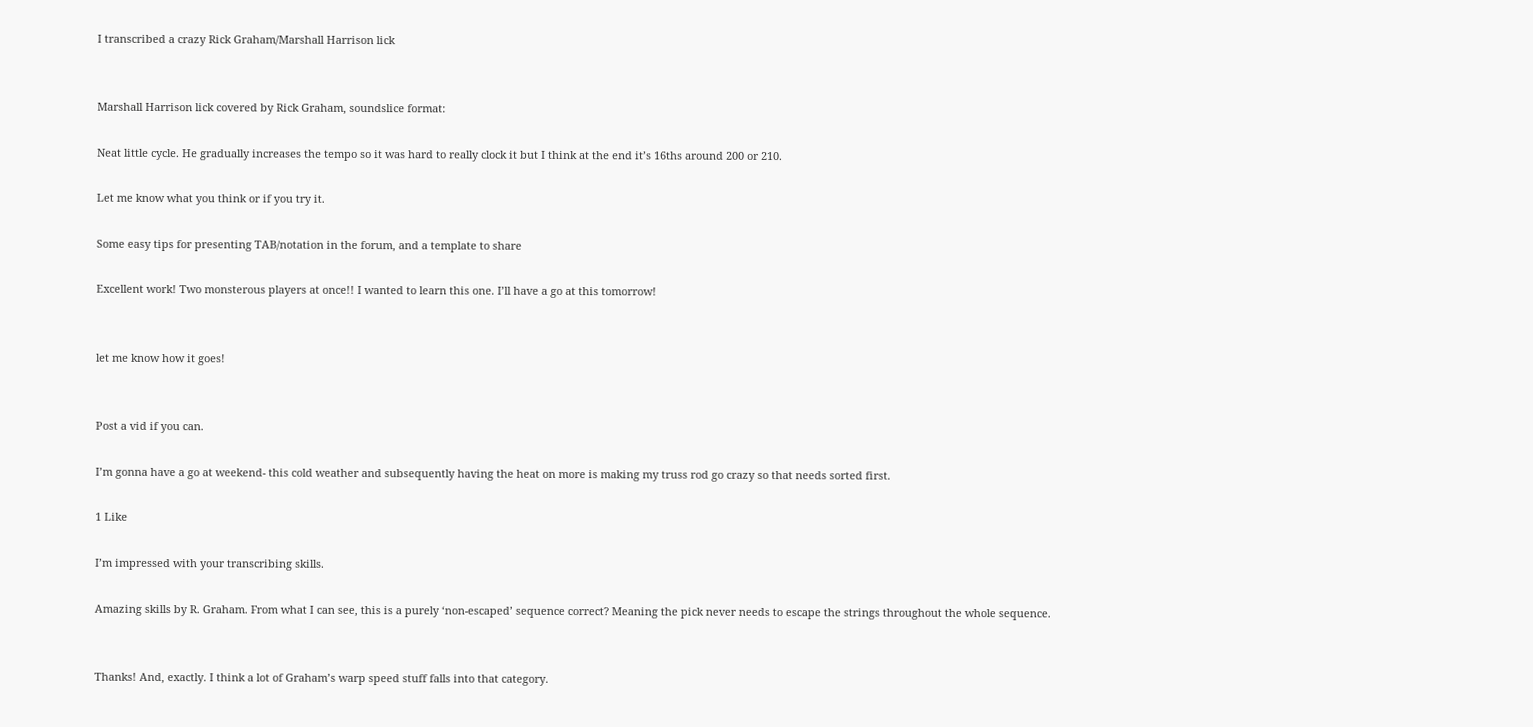I transcribed a crazy Rick Graham/Marshall Harrison lick


Marshall Harrison lick covered by Rick Graham, soundslice format:

Neat little cycle. He gradually increases the tempo so it was hard to really clock it but I think at the end it’s 16ths around 200 or 210.

Let me know what you think or if you try it.

Some easy tips for presenting TAB/notation in the forum, and a template to share

Excellent work! Two monsterous players at once!! I wanted to learn this one. I’ll have a go at this tomorrow!


let me know how it goes!


Post a vid if you can.

I’m gonna have a go at weekend- this cold weather and subsequently having the heat on more is making my truss rod go crazy so that needs sorted first.

1 Like

I’m impressed with your transcribing skills.

Amazing skills by R. Graham. From what I can see, this is a purely ‘non-escaped’ sequence correct? Meaning the pick never needs to escape the strings throughout the whole sequence.


Thanks! And, exactly. I think a lot of Graham’s warp speed stuff falls into that category.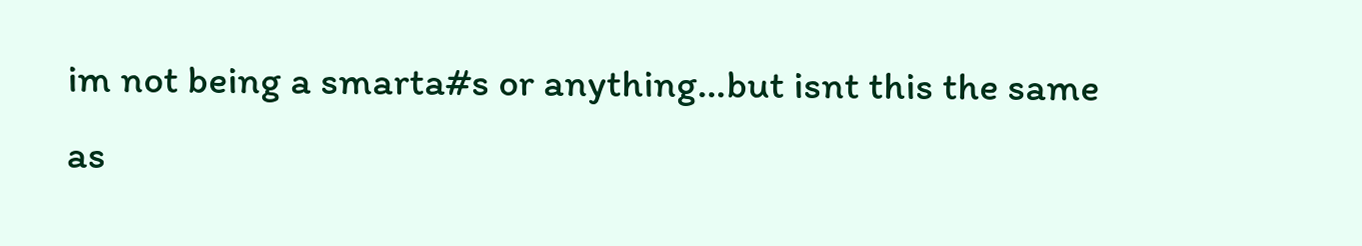im not being a smarta#s or anything…but isnt this the same as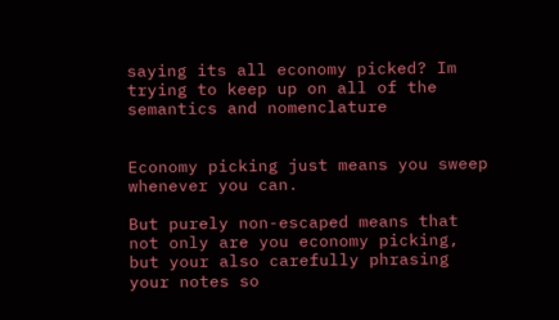saying its all economy picked? Im trying to keep up on all of the semantics and nomenclature


Economy picking just means you sweep whenever you can.

But purely non-escaped means that not only are you economy picking, but your also carefully phrasing your notes so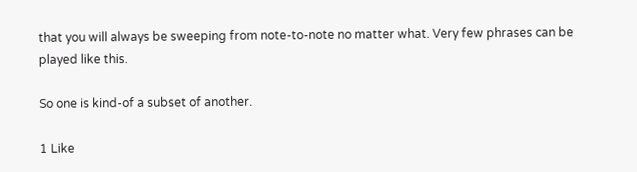that you will always be sweeping from note-to-note no matter what. Very few phrases can be played like this.

So one is kind-of a subset of another.

1 Like